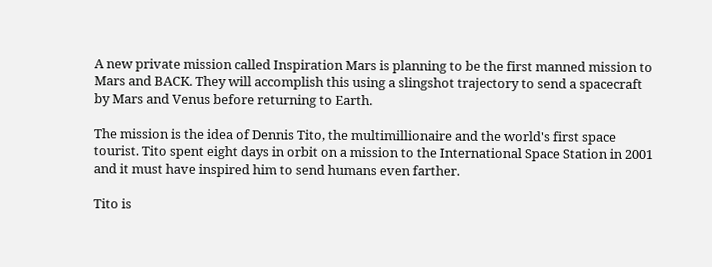A new private mission called Inspiration Mars is planning to be the first manned mission to Mars and BACK. They will accomplish this using a slingshot trajectory to send a spacecraft by Mars and Venus before returning to Earth.

The mission is the idea of Dennis Tito, the multimillionaire and the world's first space tourist. Tito spent eight days in orbit on a mission to the International Space Station in 2001 and it must have inspired him to send humans even farther.

Tito is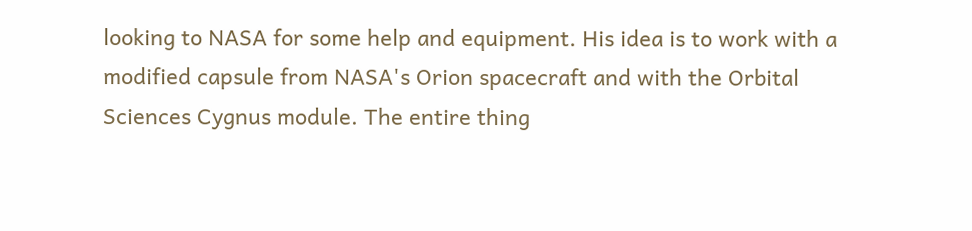looking to NASA for some help and equipment. His idea is to work with a modified capsule from NASA's Orion spacecraft and with the Orbital Sciences Cygnus module. The entire thing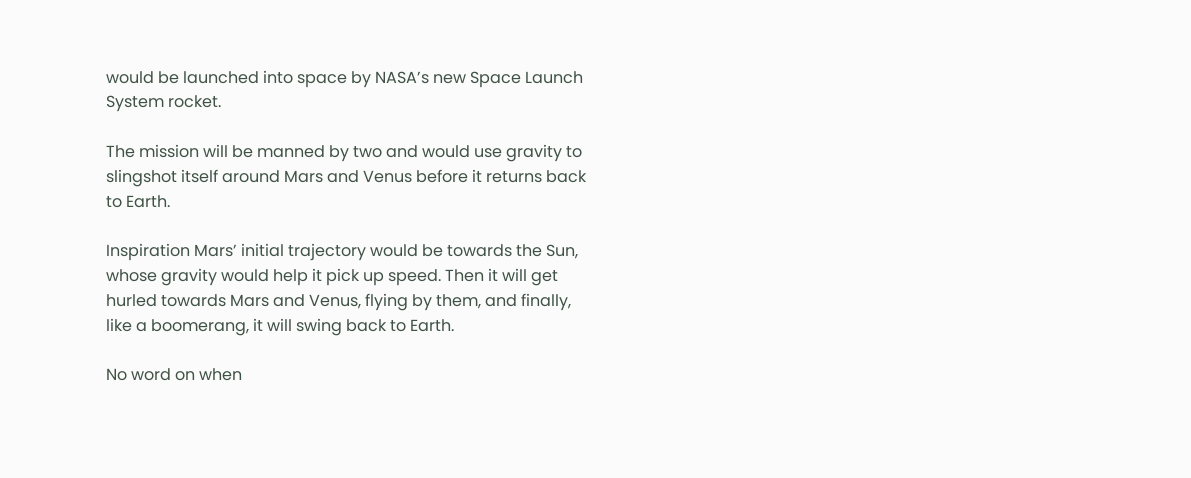would be launched into space by NASA’s new Space Launch System rocket.

The mission will be manned by two and would use gravity to slingshot itself around Mars and Venus before it returns back to Earth.

Inspiration Mars’ initial trajectory would be towards the Sun, whose gravity would help it pick up speed. Then it will get hurled towards Mars and Venus, flying by them, and finally, like a boomerang, it will swing back to Earth.

No word on when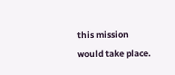this mission would take place.